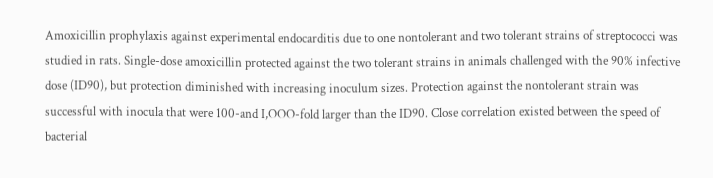Amoxicillin prophylaxis against experimental endocarditis due to one nontolerant and two tolerant strains of streptococci was studied in rats. Single-dose amoxicillin protected against the two tolerant strains in animals challenged with the 90% infective dose (ID90), but protection diminished with increasing inoculum sizes. Protection against the nontolerant strain was successful with inocula that were 100-and I,OOO-fold larger than the ID90. Close correlation existed between the speed of bacterial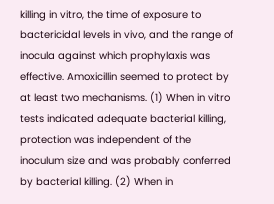killing in vitro, the time of exposure to bactericidal levels in vivo, and the range of inocula against which prophylaxis was effective. Amoxicillin seemed to protect by at least two mechanisms. (1) When in vitro tests indicated adequate bacterial killing, protection was independent of the inoculum size and was probably conferred by bacterial killing. (2) When in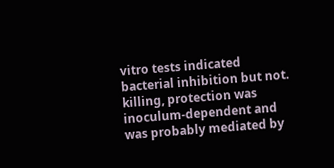vitro tests indicated bacterial inhibition but not. killing, protection was inoculum-dependent and was probably mediated by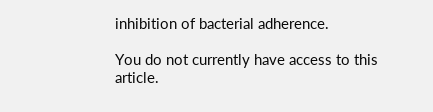inhibition of bacterial adherence.

You do not currently have access to this article.